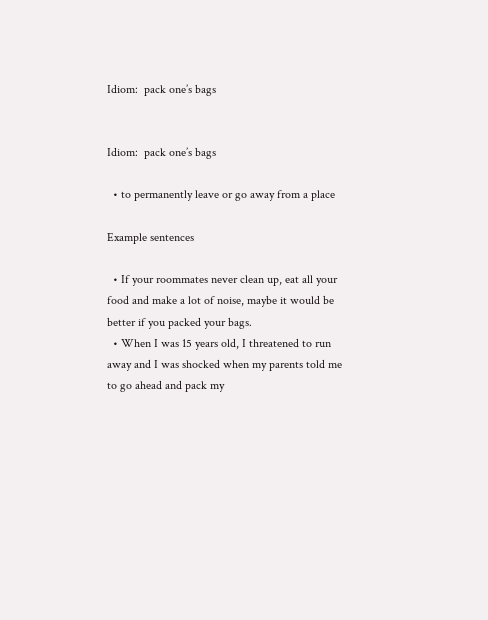Idiom:  pack one’s bags


Idiom:  pack one’s bags

  • to permanently leave or go away from a place

Example sentences

  • If your roommates never clean up, eat all your food and make a lot of noise, maybe it would be better if you packed your bags.
  • When I was 15 years old, I threatened to run away and I was shocked when my parents told me to go ahead and pack my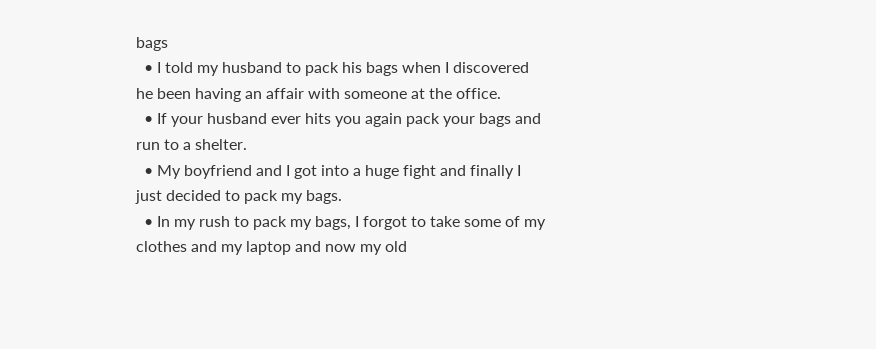bags
  • I told my husband to pack his bags when I discovered he been having an affair with someone at the office.
  • If your husband ever hits you again pack your bags and run to a shelter.
  • My boyfriend and I got into a huge fight and finally I just decided to pack my bags.
  • In my rush to pack my bags, I forgot to take some of my clothes and my laptop and now my old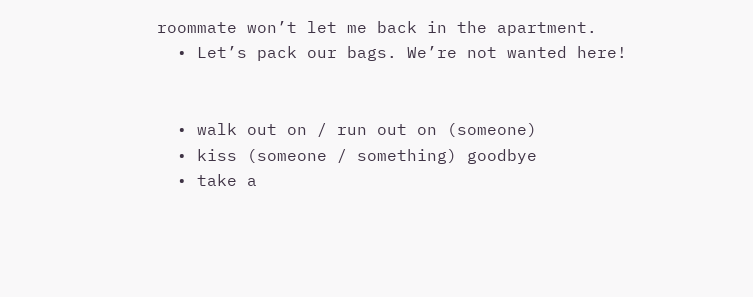roommate won’t let me back in the apartment.
  • Let’s pack our bags. We’re not wanted here!


  • walk out on / run out on (someone)
  • kiss (someone / something) goodbye
  • take a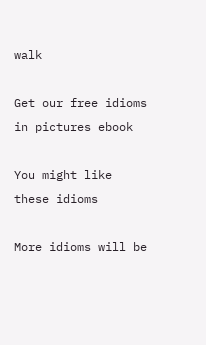walk

Get our free idioms in pictures ebook

You might like these idioms

More idioms will be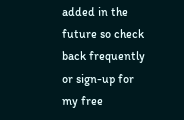added in the future so check back frequently or sign-up for my free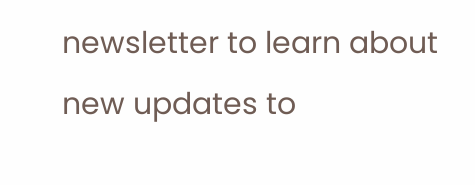newsletter to learn about new updates to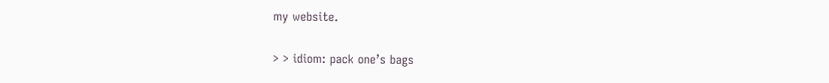my website.

> > idiom: pack one’s bags